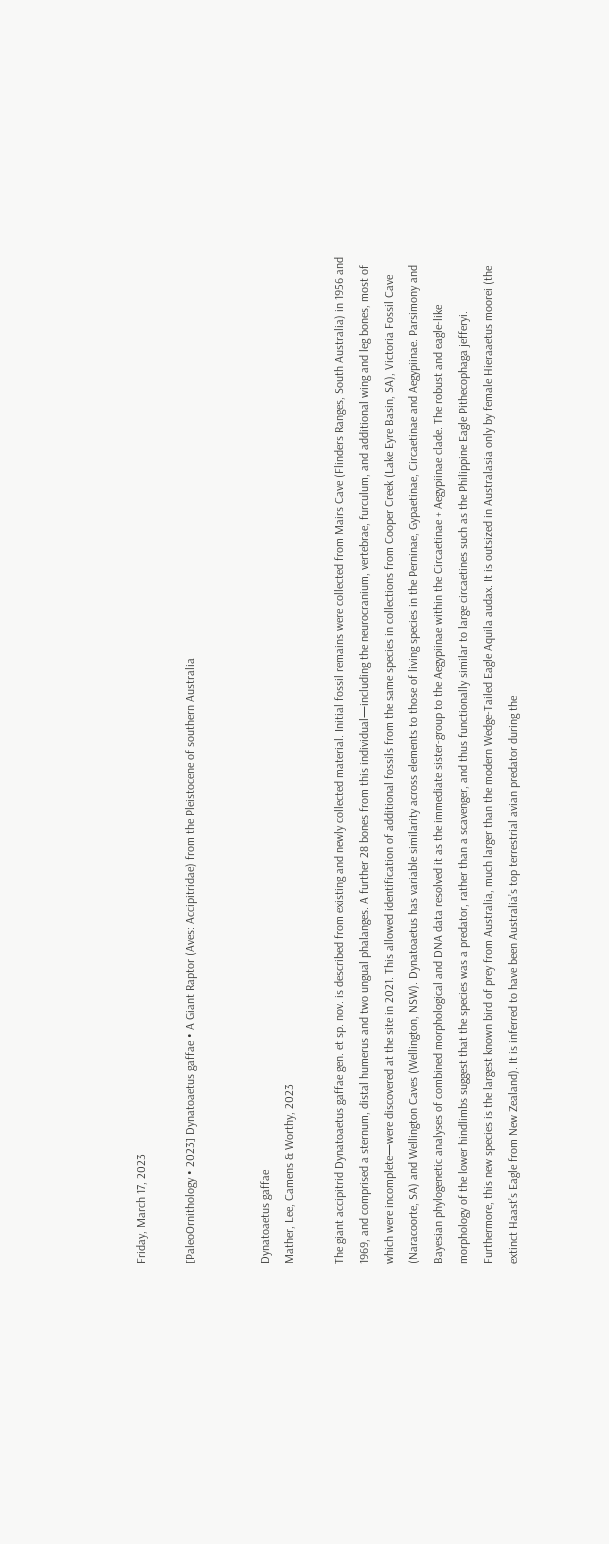Friday, March 17, 2023

[PaleoOrnithology • 2023] Dynatoaetus gaffae • A Giant Raptor (Aves: Accipitridae) from the Pleistocene of southern Australia


Dynatoaetus gaffae
Mather, Lee, Camens & Worthy, 2023

The giant accipitrid Dynatoaetus gaffae gen. et sp. nov. is described from existing and newly collected material. Initial fossil remains were collected from Mairs Cave (Flinders Ranges, South Australia) in 1956 and 1969, and comprised a sternum, distal humerus and two ungual phalanges. A further 28 bones from this individual—including the neurocranium, vertebrae, furculum, and additional wing and leg bones, most of which were incomplete—were discovered at the site in 2021. This allowed identification of additional fossils from the same species in collections from Cooper Creek (Lake Eyre Basin, SA), Victoria Fossil Cave (Naracoorte, SA) and Wellington Caves (Wellington, NSW). Dynatoaetus has variable similarity across elements to those of living species in the Perninae, Gypaetinae, Circaetinae and Aegypiinae. Parsimony and Bayesian phylogenetic analyses of combined morphological and DNA data resolved it as the immediate sister-group to the Aegypiinae within the Circaetinae + Aegypiinae clade. The robust and eagle-like morphology of the lower hindlimbs suggest that the species was a predator, rather than a scavenger, and thus functionally similar to large circaetines such as the Philippine Eagle Pithecophaga jefferyi. Furthermore, this new species is the largest known bird of prey from Australia, much larger than the modern Wedge-Tailed Eagle Aquila audax. It is outsized in Australasia only by female Hieraaetus moorei (the extinct Haast’s Eagle from New Zealand). It is inferred to have been Australia’s top terrestrial avian predator during the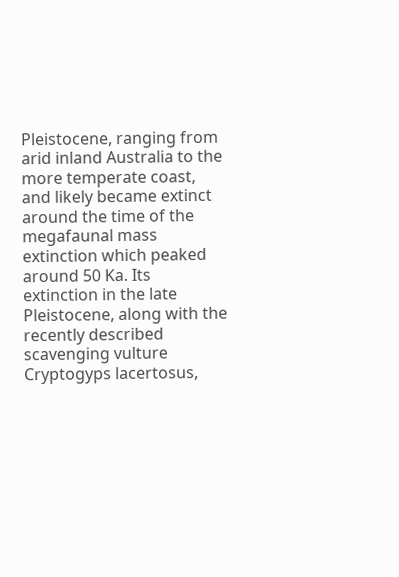Pleistocene, ranging from arid inland Australia to the more temperate coast, and likely became extinct around the time of the megafaunal mass extinction which peaked around 50 Ka. Its extinction in the late Pleistocene, along with the recently described scavenging vulture Cryptogyps lacertosus,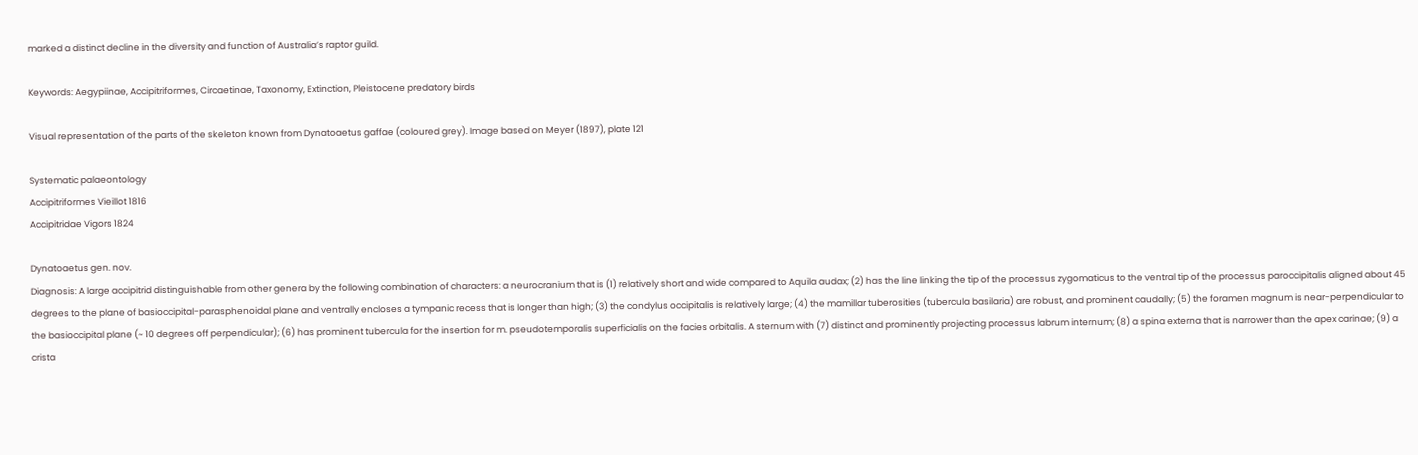marked a distinct decline in the diversity and function of Australia’s raptor guild.

Keywords: Aegypiinae, Accipitriformes, Circaetinae, Taxonomy, Extinction, Pleistocene predatory birds

Visual representation of the parts of the skeleton known from Dynatoaetus gaffae (coloured grey). Image based on Meyer (1897), plate 121

Systematic palaeontology
Accipitriformes Vieillot 1816
Accipitridae Vigors 1824

Dynatoaetus gen. nov.
Diagnosis: A large accipitrid distinguishable from other genera by the following combination of characters: a neurocranium that is (1) relatively short and wide compared to Aquila audax; (2) has the line linking the tip of the processus zygomaticus to the ventral tip of the processus paroccipitalis aligned about 45 degrees to the plane of basioccipital-parasphenoidal plane and ventrally encloses a tympanic recess that is longer than high; (3) the condylus occipitalis is relatively large; (4) the mamillar tuberosities (tubercula basilaria) are robust, and prominent caudally; (5) the foramen magnum is near-perpendicular to the basioccipital plane (~ 10 degrees off perpendicular); (6) has prominent tubercula for the insertion for m. pseudotemporalis superficialis on the facies orbitalis. A sternum with (7) distinct and prominently projecting processus labrum internum; (8) a spina externa that is narrower than the apex carinae; (9) a crista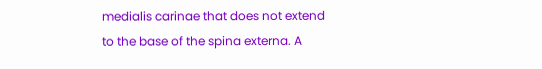medialis carinae that does not extend to the base of the spina externa. A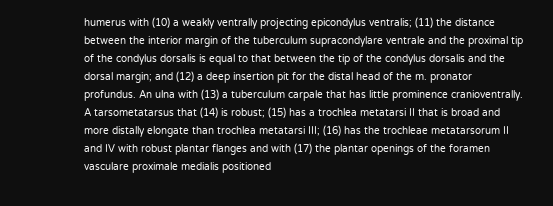humerus with (10) a weakly ventrally projecting epicondylus ventralis; (11) the distance between the interior margin of the tuberculum supracondylare ventrale and the proximal tip of the condylus dorsalis is equal to that between the tip of the condylus dorsalis and the dorsal margin; and (12) a deep insertion pit for the distal head of the m. pronator profundus. An ulna with (13) a tuberculum carpale that has little prominence cranioventrally. A tarsometatarsus that (14) is robust; (15) has a trochlea metatarsi II that is broad and more distally elongate than trochlea metatarsi III; (16) has the trochleae metatarsorum II and IV with robust plantar flanges and with (17) the plantar openings of the foramen vasculare proximale medialis positioned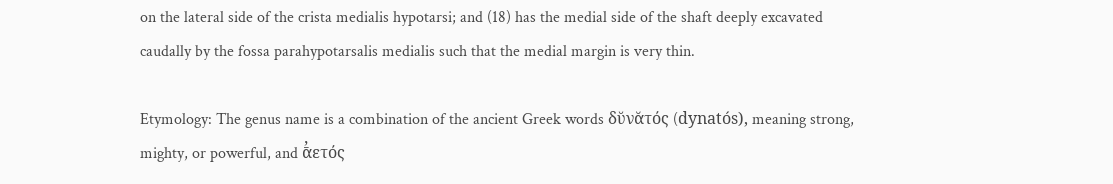on the lateral side of the crista medialis hypotarsi; and (18) has the medial side of the shaft deeply excavated caudally by the fossa parahypotarsalis medialis such that the medial margin is very thin.

Etymology: The genus name is a combination of the ancient Greek words δῠνᾰτός (dynatós), meaning strong, mighty, or powerful, and ᾱ̓ετός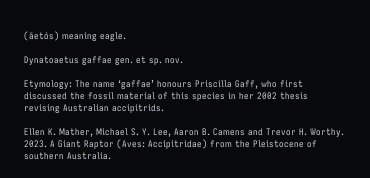(āetós) meaning eagle.

Dynatoaetus gaffae gen. et sp. nov.

Etymology: The name ‘gaffae’ honours Priscilla Gaff, who first discussed the fossil material of this species in her 2002 thesis revising Australian accipitrids.

Ellen K. Mather, Michael S. Y. Lee, Aaron B. Camens and Trevor H. Worthy. 2023. A Giant Raptor (Aves: Accipitridae) from the Pleistocene of southern Australia.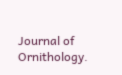Journal of Ornithology.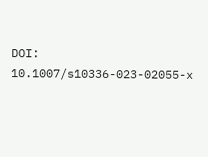DOI: 10.1007/s10336-023-02055-x